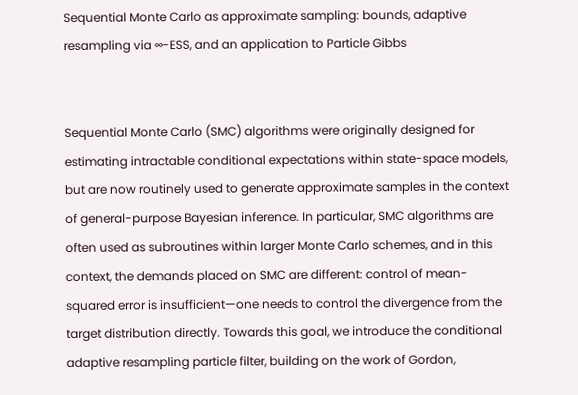Sequential Monte Carlo as approximate sampling: bounds, adaptive resampling via ∞-ESS, and an application to Particle Gibbs


Sequential Monte Carlo (SMC) algorithms were originally designed for estimating intractable conditional expectations within state-space models, but are now routinely used to generate approximate samples in the context of general-purpose Bayesian inference. In particular, SMC algorithms are often used as subroutines within larger Monte Carlo schemes, and in this context, the demands placed on SMC are different: control of mean-squared error is insufficient—one needs to control the divergence from the target distribution directly. Towards this goal, we introduce the conditional adaptive resampling particle filter, building on the work of Gordon,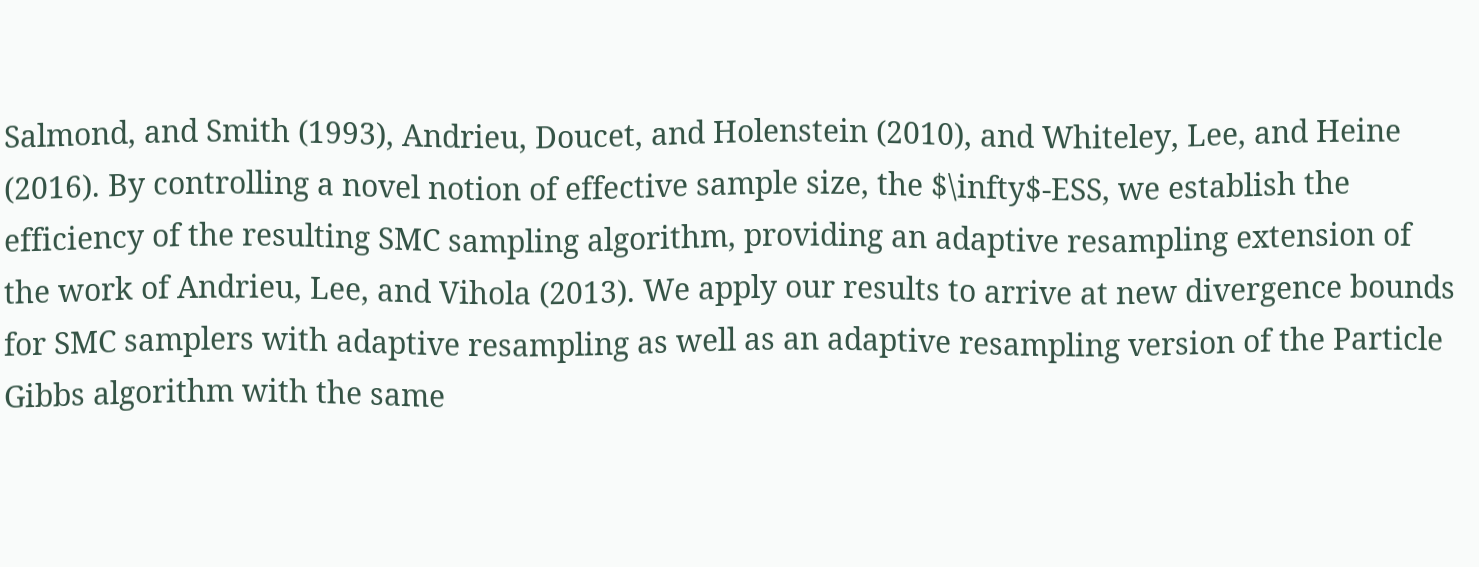Salmond, and Smith (1993), Andrieu, Doucet, and Holenstein (2010), and Whiteley, Lee, and Heine (2016). By controlling a novel notion of effective sample size, the $\infty$-ESS, we establish the efficiency of the resulting SMC sampling algorithm, providing an adaptive resampling extension of the work of Andrieu, Lee, and Vihola (2013). We apply our results to arrive at new divergence bounds for SMC samplers with adaptive resampling as well as an adaptive resampling version of the Particle Gibbs algorithm with the same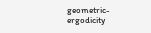geometric-ergodicity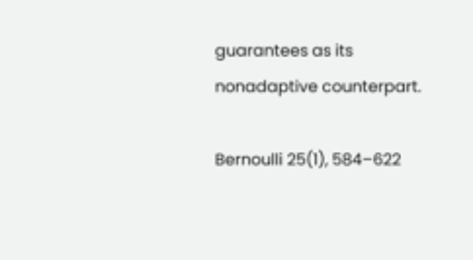guarantees as its nonadaptive counterpart.

Bernoulli 25(1), 584–622